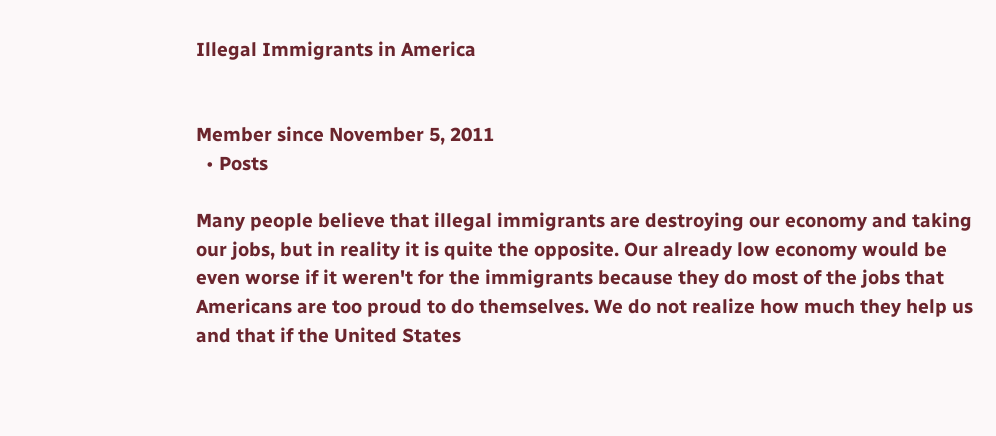Illegal Immigrants in America


Member since November 5, 2011
  • Posts

Many people believe that illegal immigrants are destroying our economy and taking our jobs, but in reality it is quite the opposite. Our already low economy would be even worse if it weren't for the immigrants because they do most of the jobs that Americans are too proud to do themselves. We do not realize how much they help us and that if the United States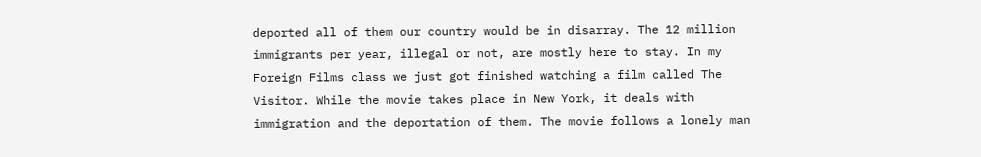deported all of them our country would be in disarray. The 12 million immigrants per year, illegal or not, are mostly here to stay. In my Foreign Films class we just got finished watching a film called The Visitor. While the movie takes place in New York, it deals with immigration and the deportation of them. The movie follows a lonely man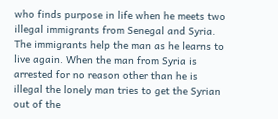who finds purpose in life when he meets two illegal immigrants from Senegal and Syria. The immigrants help the man as he learns to live again. When the man from Syria is arrested for no reason other than he is illegal the lonely man tries to get the Syrian out of the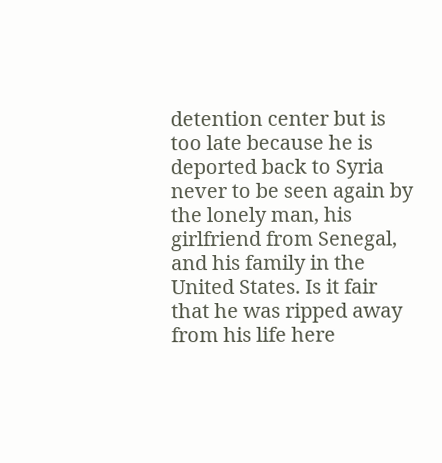detention center but is too late because he is deported back to Syria never to be seen again by the lonely man, his girlfriend from Senegal, and his family in the United States. Is it fair that he was ripped away from his life here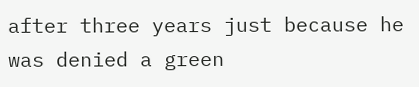after three years just because he was denied a green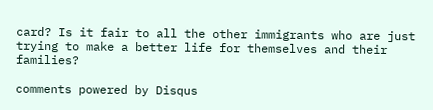card? Is it fair to all the other immigrants who are just trying to make a better life for themselves and their families?

comments powered by Disqus